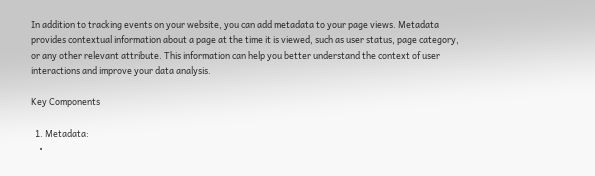In addition to tracking events on your website, you can add metadata to your page views. Metadata provides contextual information about a page at the time it is viewed, such as user status, page category, or any other relevant attribute. This information can help you better understand the context of user interactions and improve your data analysis.

Key Components

  1. Metadata:
    •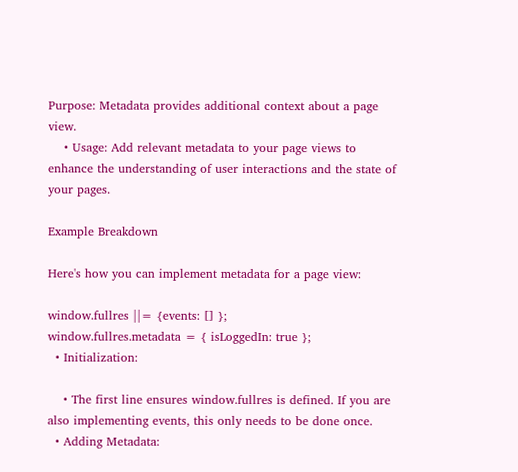Purpose: Metadata provides additional context about a page view.
    • Usage: Add relevant metadata to your page views to enhance the understanding of user interactions and the state of your pages.

Example Breakdown

Here's how you can implement metadata for a page view:

window.fullres ||= {events: [] };
window.fullres.metadata = { isLoggedIn: true };
  • Initialization:

    • The first line ensures window.fullres is defined. If you are also implementing events, this only needs to be done once.
  • Adding Metadata: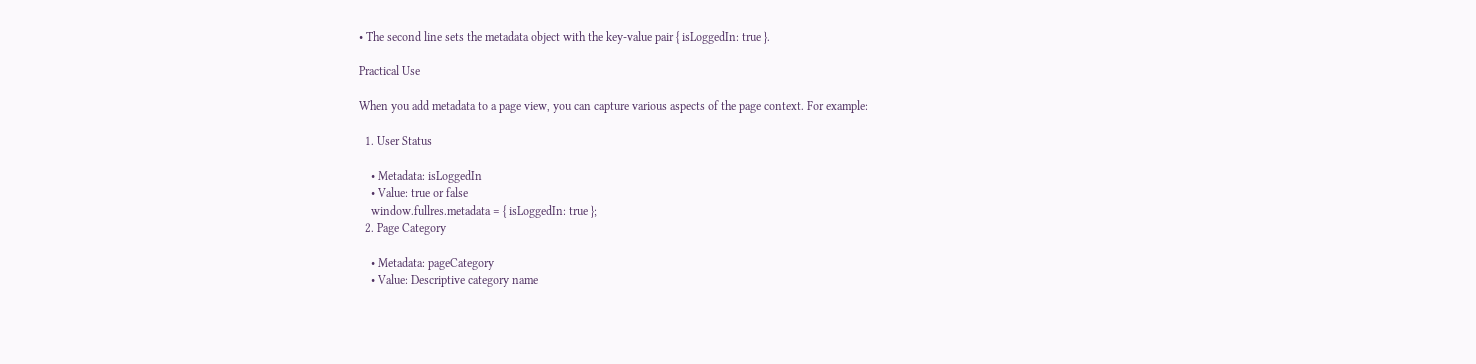• The second line sets the metadata object with the key-value pair { isLoggedIn: true }.

Practical Use

When you add metadata to a page view, you can capture various aspects of the page context. For example:

  1. User Status

    • Metadata: isLoggedIn
    • Value: true or false
    window.fullres.metadata = { isLoggedIn: true };
  2. Page Category

    • Metadata: pageCategory
    • Value: Descriptive category name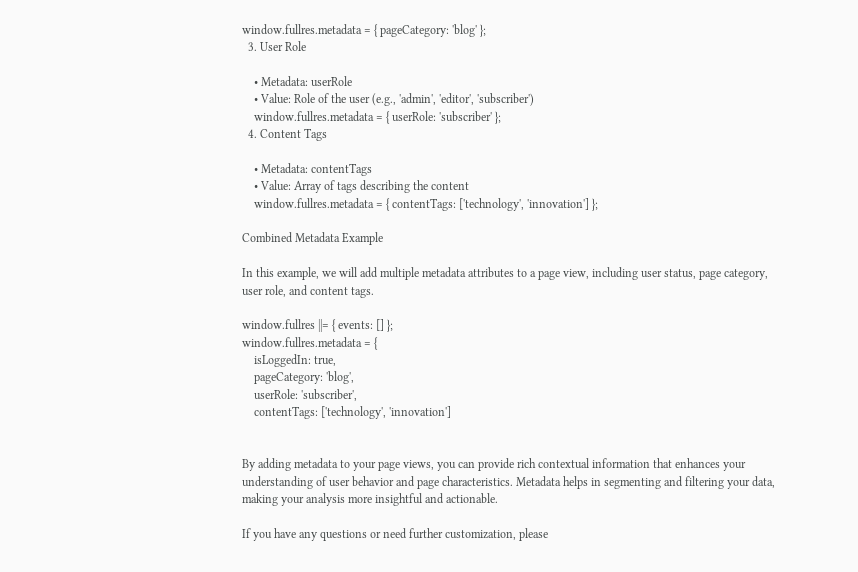window.fullres.metadata = { pageCategory: 'blog' };
  3. User Role

    • Metadata: userRole
    • Value: Role of the user (e.g., 'admin', 'editor', 'subscriber')
    window.fullres.metadata = { userRole: 'subscriber' };
  4. Content Tags

    • Metadata: contentTags
    • Value: Array of tags describing the content
    window.fullres.metadata = { contentTags: ['technology', 'innovation'] };

Combined Metadata Example

In this example, we will add multiple metadata attributes to a page view, including user status, page category, user role, and content tags.

window.fullres ||= { events: [] };
window.fullres.metadata = {
    isLoggedIn: true,
    pageCategory: 'blog',
    userRole: 'subscriber',
    contentTags: ['technology', 'innovation']


By adding metadata to your page views, you can provide rich contextual information that enhances your understanding of user behavior and page characteristics. Metadata helps in segmenting and filtering your data, making your analysis more insightful and actionable.

If you have any questions or need further customization, please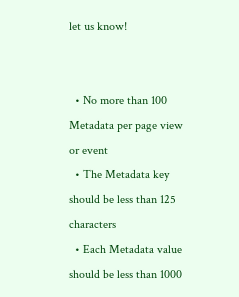let us know!


  • No more than 100 Metadata per page view or event
  • The Metadata key should be less than 125 characters
  • Each Metadata value should be less than 1000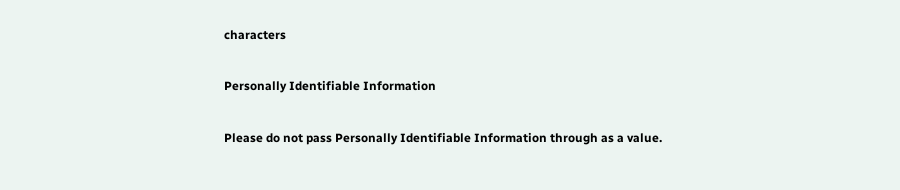characters

Personally Identifiable Information

Please do not pass Personally Identifiable Information through as a value.